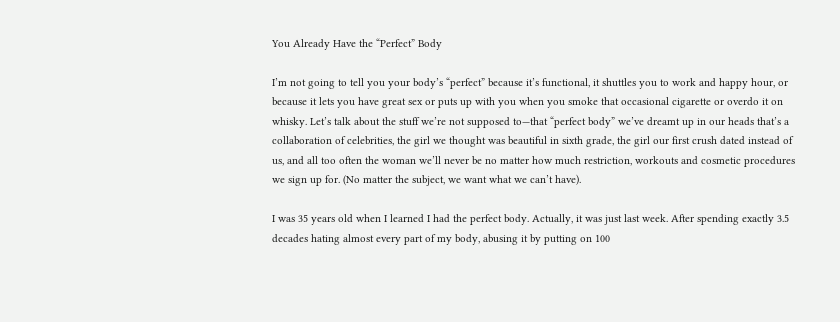You Already Have the “Perfect” Body

I’m not going to tell you your body’s “perfect” because it’s functional, it shuttles you to work and happy hour, or because it lets you have great sex or puts up with you when you smoke that occasional cigarette or overdo it on whisky. Let’s talk about the stuff we’re not supposed to—that “perfect body” we’ve dreamt up in our heads that’s a collaboration of celebrities, the girl we thought was beautiful in sixth grade, the girl our first crush dated instead of us, and all too often the woman we’ll never be no matter how much restriction, workouts and cosmetic procedures we sign up for. (No matter the subject, we want what we can’t have).

I was 35 years old when I learned I had the perfect body. Actually, it was just last week. After spending exactly 3.5 decades hating almost every part of my body, abusing it by putting on 100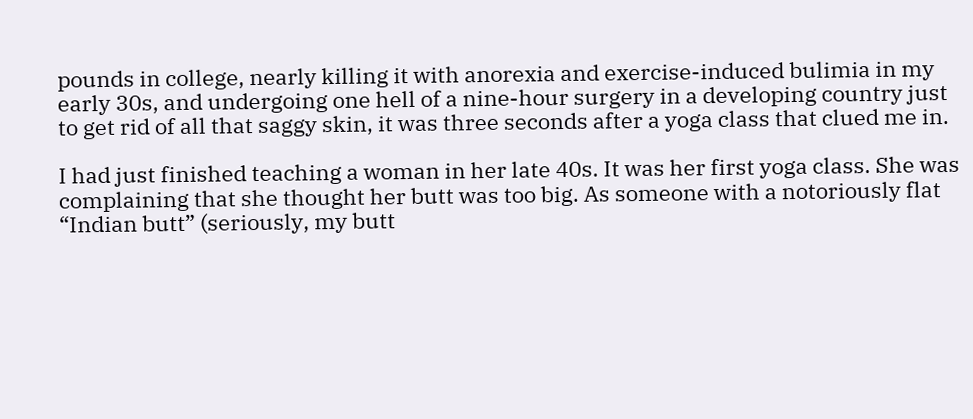pounds in college, nearly killing it with anorexia and exercise-induced bulimia in my early 30s, and undergoing one hell of a nine-hour surgery in a developing country just to get rid of all that saggy skin, it was three seconds after a yoga class that clued me in.

I had just finished teaching a woman in her late 40s. It was her first yoga class. She was complaining that she thought her butt was too big. As someone with a notoriously flat “Indian butt” (seriously, my butt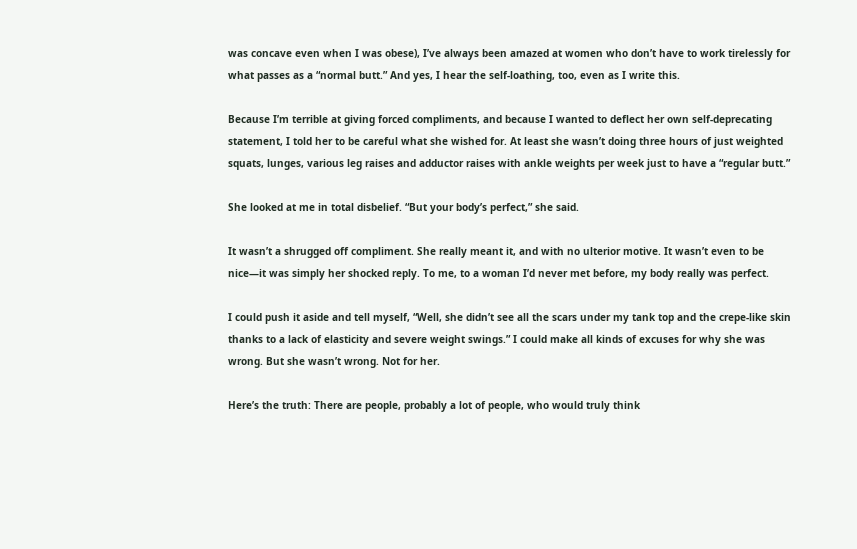was concave even when I was obese), I’ve always been amazed at women who don’t have to work tirelessly for what passes as a “normal butt.” And yes, I hear the self-loathing, too, even as I write this.

Because I’m terrible at giving forced compliments, and because I wanted to deflect her own self-deprecating statement, I told her to be careful what she wished for. At least she wasn’t doing three hours of just weighted squats, lunges, various leg raises and adductor raises with ankle weights per week just to have a “regular butt.”

She looked at me in total disbelief. “But your body’s perfect,” she said.

It wasn’t a shrugged off compliment. She really meant it, and with no ulterior motive. It wasn’t even to be nice—it was simply her shocked reply. To me, to a woman I’d never met before, my body really was perfect.

I could push it aside and tell myself, “Well, she didn’t see all the scars under my tank top and the crepe-like skin thanks to a lack of elasticity and severe weight swings.” I could make all kinds of excuses for why she was wrong. But she wasn’t wrong. Not for her.

Here’s the truth: There are people, probably a lot of people, who would truly think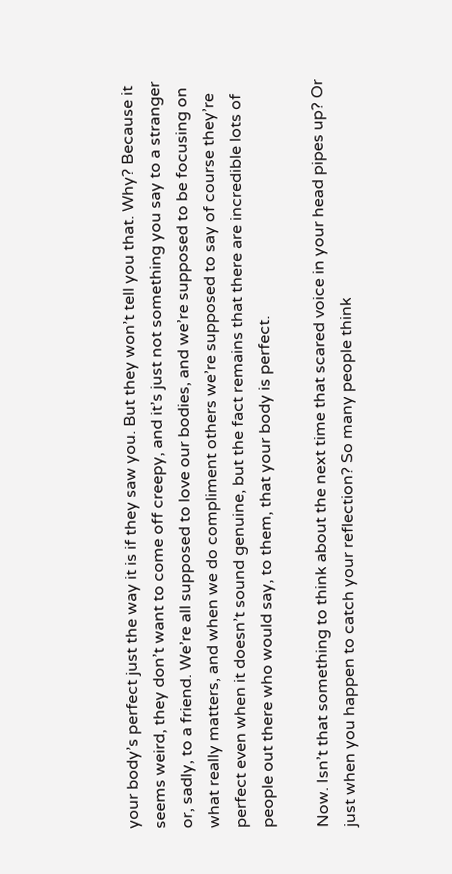your body’s perfect just the way it is if they saw you. But they won’t tell you that. Why? Because it seems weird, they don’t want to come off creepy, and it’s just not something you say to a stranger or, sadly, to a friend. We’re all supposed to love our bodies, and we’re supposed to be focusing on what really matters, and when we do compliment others we’re supposed to say of course they’re perfect even when it doesn’t sound genuine, but the fact remains that there are incredible lots of people out there who would say, to them, that your body is perfect.

Now. Isn’t that something to think about the next time that scared voice in your head pipes up? Or just when you happen to catch your reflection? So many people think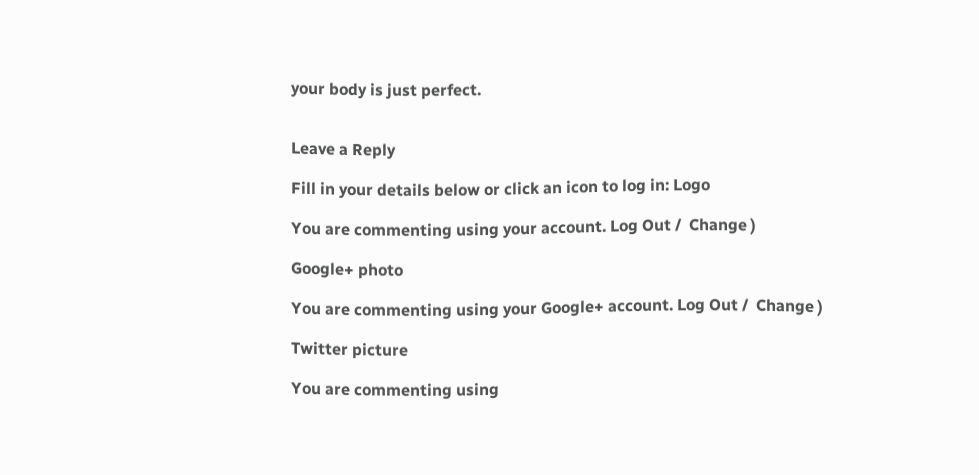your body is just perfect.


Leave a Reply

Fill in your details below or click an icon to log in: Logo

You are commenting using your account. Log Out /  Change )

Google+ photo

You are commenting using your Google+ account. Log Out /  Change )

Twitter picture

You are commenting using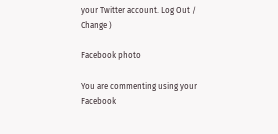your Twitter account. Log Out /  Change )

Facebook photo

You are commenting using your Facebook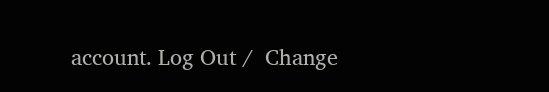account. Log Out /  Change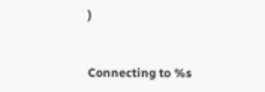)


Connecting to %s